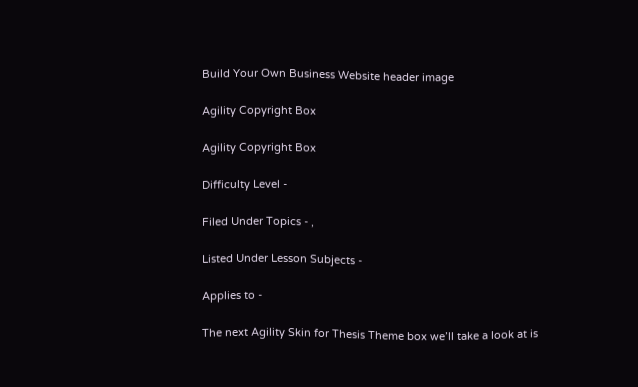Build Your Own Business Website header image

Agility Copyright Box

Agility Copyright Box

Difficulty Level -

Filed Under Topics - ,

Listed Under Lesson Subjects -

Applies to -

The next Agility Skin for Thesis Theme box we’ll take a look at is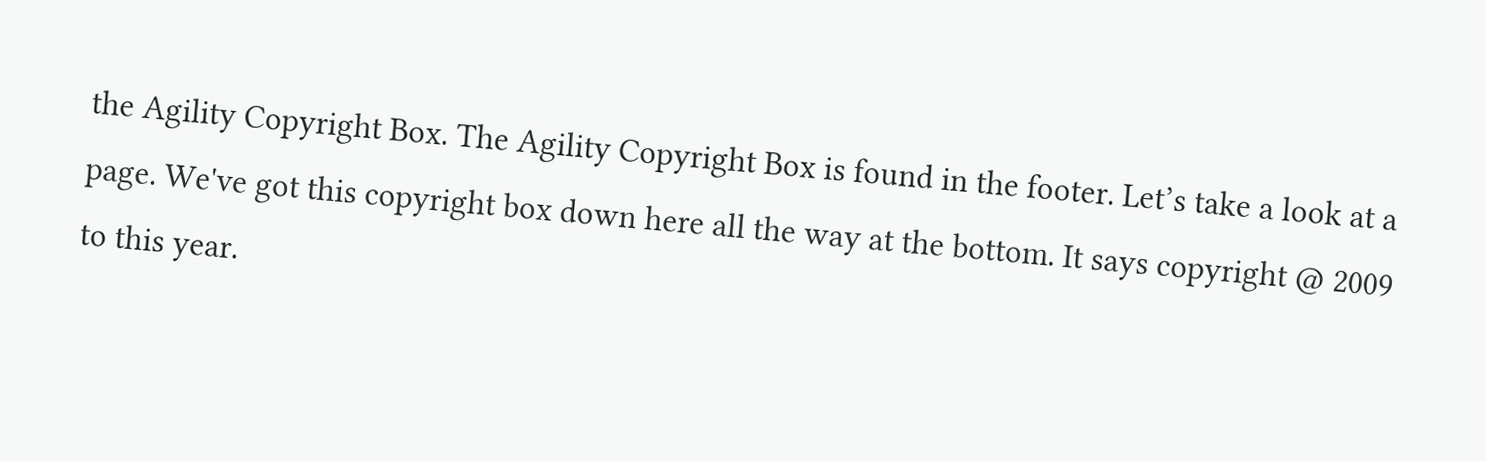the Agility Copyright Box. The Agility Copyright Box is found in the footer. Let’s take a look at a page. We've got this copyright box down here all the way at the bottom. It says copyright @ 2009 to this year.